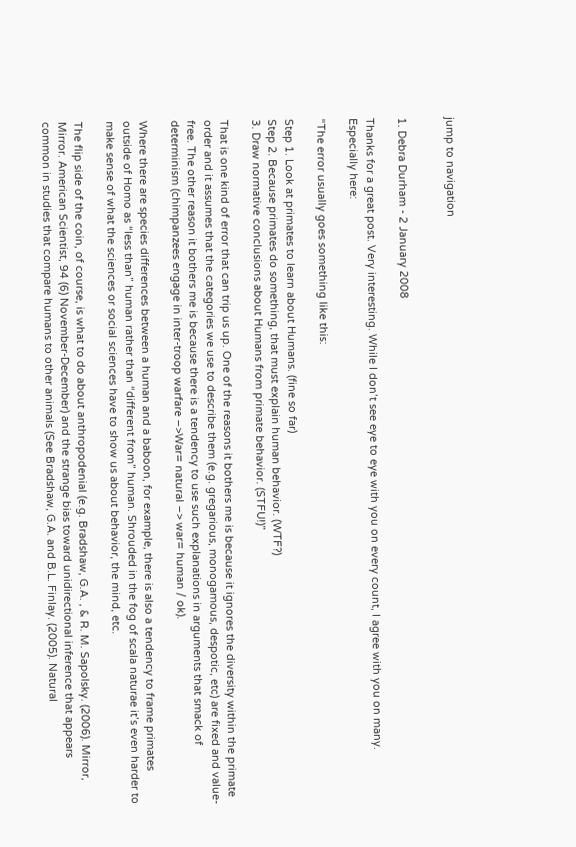jump to navigation


1. Debra Durham - 2 January 2008

Thanks for a great post. Very interesting. While I don’t see eye to eye with you on every count, I agree with you on many. Especially here:

“The error usually goes something like this:

Step 1. Look at primates to learn about Humans. (fine so far)
Step 2. Because primates do something, that must explain human behavior. (WTF?)
3. Draw normative conclusions about Humans from primate behavior. (STFU!)”

That is one kind of error that can trip us up. One of the reasons it bothers me is because it ignores the diversity within the primate order and it assumes that the categories we use to describe them (e.g. gregarious, monogamous, despotic, etc) are fixed and value-free. The other reason it bothers me is because there is a tendency to use such explanations in arguments that smack of determinism (chimpanzees engage in inter-troop warfare –>War= natural –> war= human / ok).

Where there are species differences between a human and a baboon, for example, there is also a tendency to frame primates outside of Homo as “less than” human rather than “different from” human. Shrouded in the fog of scala naturae it’s even harder to make sense of what the sciences or social sciences have to show us about behavior, the mind, etc.

The flip side of the coin, of course, is what to do about anthropodenial (e.g. Bradshaw, G.A. , & R. M. Sapolsky. (2006). Mirror, Mirror. American Scientist, 94 (6) November-December) and the strange bias toward unidirectional inference that appears common in studies that compare humans to other animals (See Bradshaw, G.A. and B.L. Finlay. (2005). Natural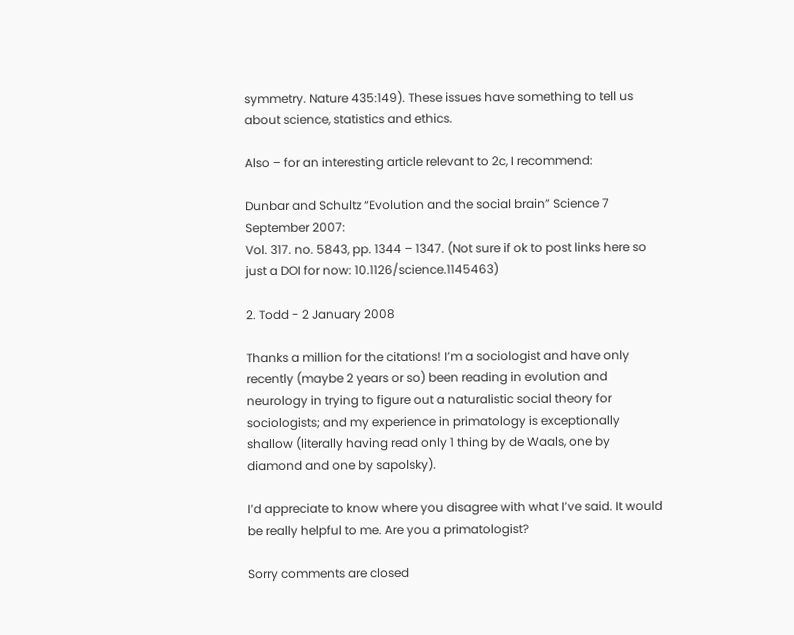symmetry. Nature 435:149). These issues have something to tell us about science, statistics and ethics.

Also – for an interesting article relevant to 2c, I recommend:

Dunbar and Schultz “Evolution and the social brain” Science 7 September 2007:
Vol. 317. no. 5843, pp. 1344 – 1347. (Not sure if ok to post links here so just a DOI for now: 10.1126/science.1145463)

2. Todd - 2 January 2008

Thanks a million for the citations! I’m a sociologist and have only recently (maybe 2 years or so) been reading in evolution and neurology in trying to figure out a naturalistic social theory for sociologists; and my experience in primatology is exceptionally shallow (literally having read only 1 thing by de Waals, one by diamond and one by sapolsky).

I’d appreciate to know where you disagree with what I’ve said. It would be really helpful to me. Are you a primatologist?

Sorry comments are closed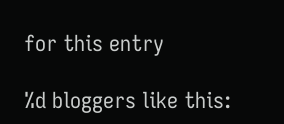for this entry

%d bloggers like this: